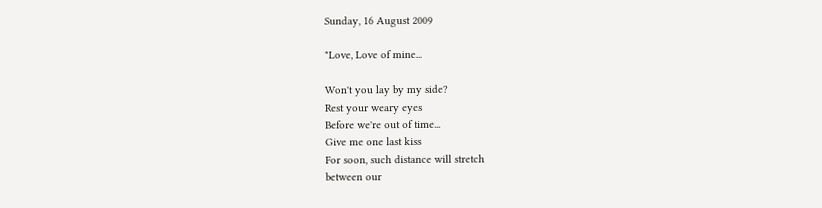Sunday, 16 August 2009

"Love, Love of mine...

Won't you lay by my side?
Rest your weary eyes
Before we're out of time...
Give me one last kiss
For soon, such distance will stretch
between our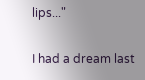lips..."

I had a dream last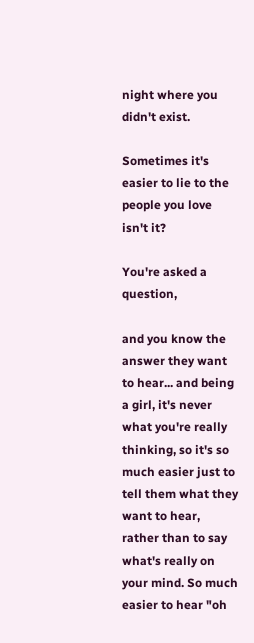night where you didn't exist.

Sometimes it's easier to lie to the people you love isn't it?

You're asked a question,

and you know the answer they want to hear... and being a girl, it's never what you're really thinking, so it's so much easier just to tell them what they want to hear, rather than to say what's really on your mind. So much easier to hear "oh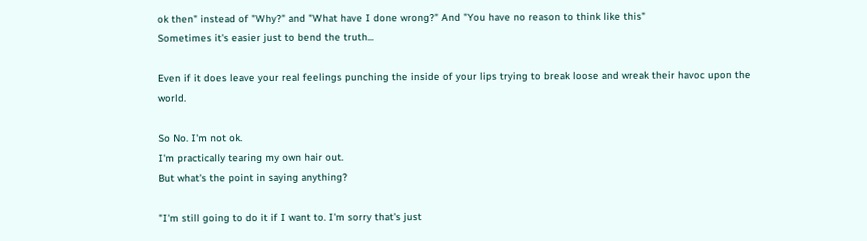ok then" instead of "Why?" and "What have I done wrong?" And "You have no reason to think like this"
Sometimes it's easier just to bend the truth...

Even if it does leave your real feelings punching the inside of your lips trying to break loose and wreak their havoc upon the world.

So No. I'm not ok.
I'm practically tearing my own hair out.
But what's the point in saying anything?

"I'm still going to do it if I want to. I'm sorry that's just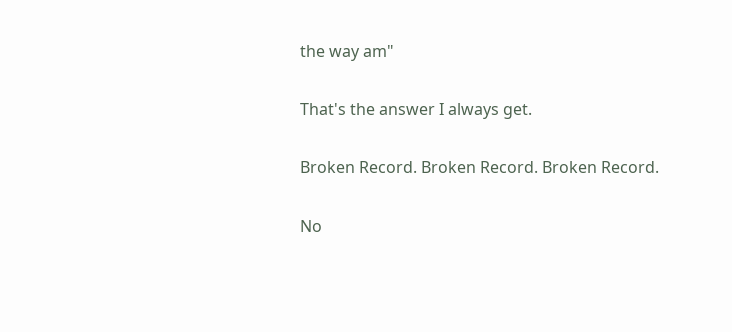the way am"

That's the answer I always get.

Broken Record. Broken Record. Broken Record.

No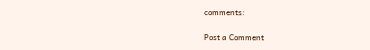comments:

Post a Comment